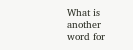What is another word for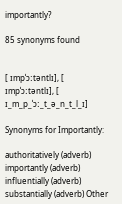importantly?

85 synonyms found


[ ɪmpˈɔːtəntlɪ], [ ɪmpˈɔːtəntlɪ], [ ɪ_m_p_ˈɔː_t_ə_n_t_l_ɪ]

Synonyms for Importantly:

authoritatively (adverb) importantly (adverb) influentially (adverb) substantially (adverb) Other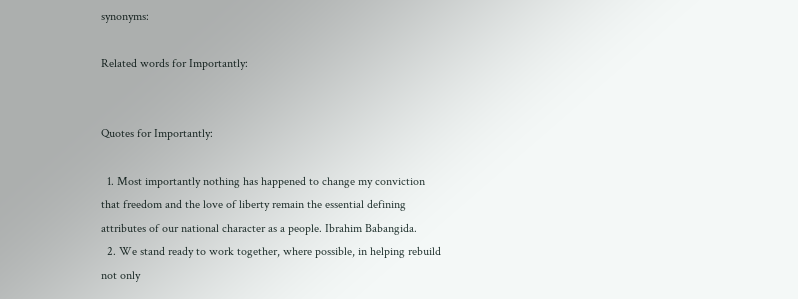synonyms:

Related words for Importantly:


Quotes for Importantly:

  1. Most importantly nothing has happened to change my conviction that freedom and the love of liberty remain the essential defining attributes of our national character as a people. Ibrahim Babangida.
  2. We stand ready to work together, where possible, in helping rebuild not only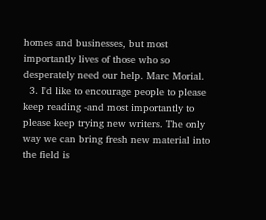homes and businesses, but most importantly lives of those who so desperately need our help. Marc Morial.
  3. I'd like to encourage people to please keep reading -and most importantly to please keep trying new writers. The only way we can bring fresh new material into the field is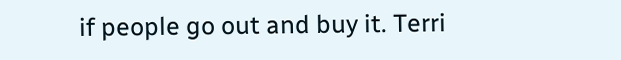if people go out and buy it. Terri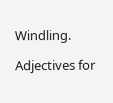Windling.

Adjectives for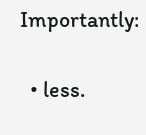Importantly:

  • less.